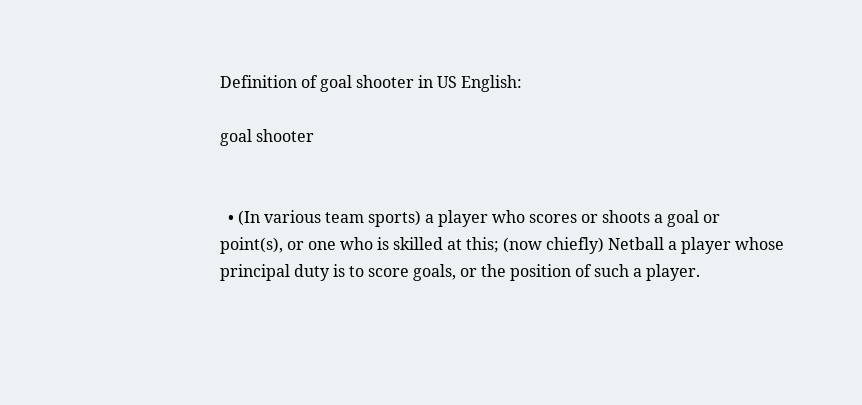Definition of goal shooter in US English:

goal shooter


  • (In various team sports) a player who scores or shoots a goal or point(s), or one who is skilled at this; (now chiefly) Netball a player whose principal duty is to score goals, or the position of such a player.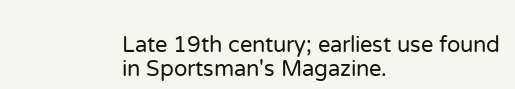Late 19th century; earliest use found in Sportsman's Magazine.